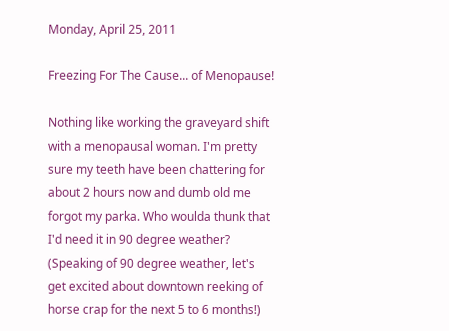Monday, April 25, 2011

Freezing For The Cause... of Menopause!

Nothing like working the graveyard shift with a menopausal woman. I'm pretty sure my teeth have been chattering for about 2 hours now and dumb old me forgot my parka. Who woulda thunk that I'd need it in 90 degree weather? (Speaking of 90 degree weather, let's get excited about downtown reeking of horse crap for the next 5 to 6 months!)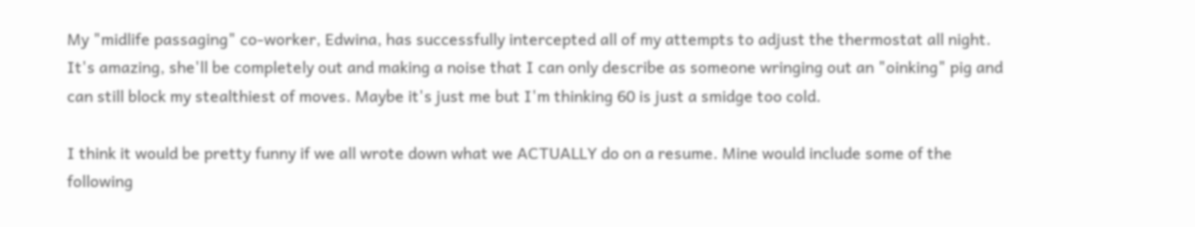My "midlife passaging" co-worker, Edwina, has successfully intercepted all of my attempts to adjust the thermostat all night. It's amazing, she'll be completely out and making a noise that I can only describe as someone wringing out an "oinking" pig and can still block my stealthiest of moves. Maybe it's just me but I'm thinking 60 is just a smidge too cold.

I think it would be pretty funny if we all wrote down what we ACTUALLY do on a resume. Mine would include some of the following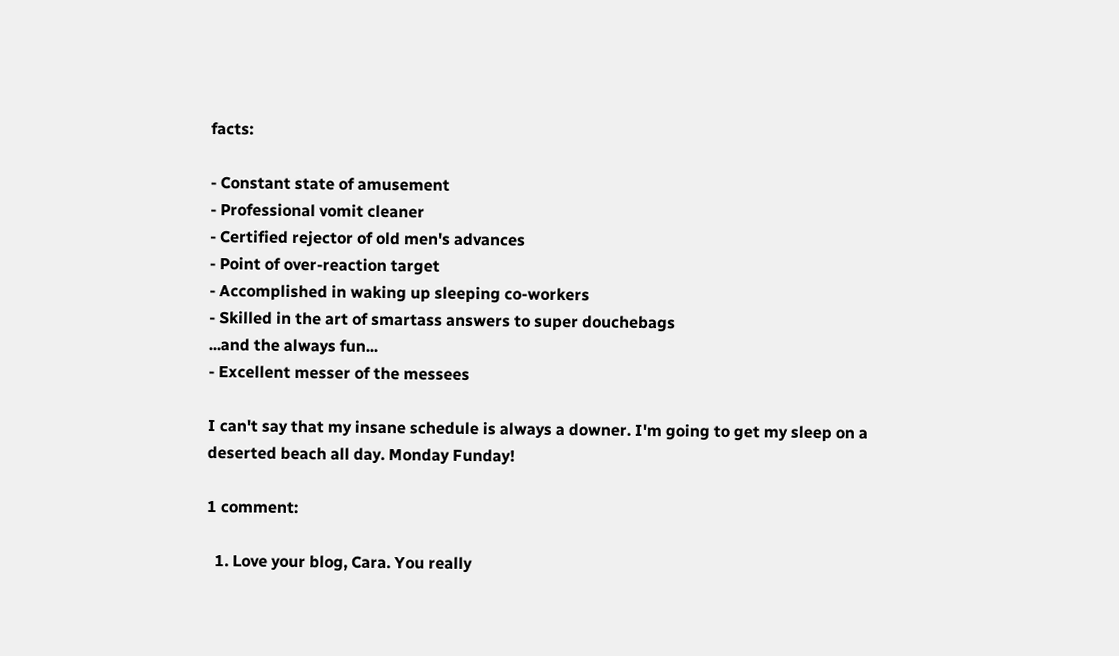facts:

- Constant state of amusement
- Professional vomit cleaner
- Certified rejector of old men's advances
- Point of over-reaction target
- Accomplished in waking up sleeping co-workers
- Skilled in the art of smartass answers to super douchebags
...and the always fun...
- Excellent messer of the messees

I can't say that my insane schedule is always a downer. I'm going to get my sleep on a deserted beach all day. Monday Funday!

1 comment:

  1. Love your blog, Cara. You really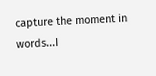capture the moment in words...I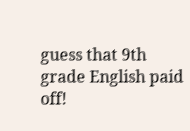guess that 9th grade English paid off!